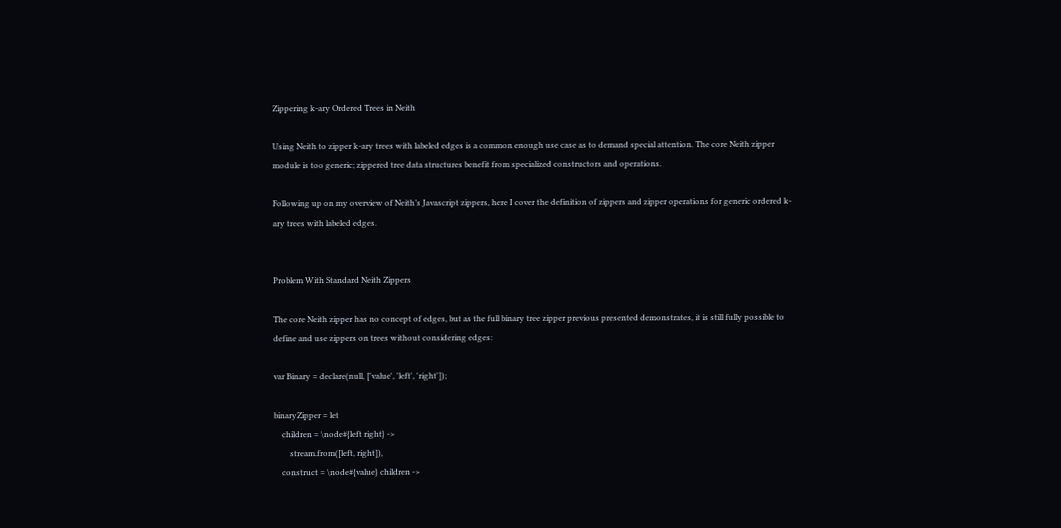Zippering k-ary Ordered Trees in Neith

Using Neith to zipper k-ary trees with labeled edges is a common enough use case as to demand special attention. The core Neith zipper module is too generic; zippered tree data structures benefit from specialized constructors and operations.

Following up on my overview of Neith’s Javascript zippers, here I cover the definition of zippers and zipper operations for generic ordered k-ary trees with labeled edges.


Problem With Standard Neith Zippers

The core Neith zipper has no concept of edges, but as the full binary tree zipper previous presented demonstrates, it is still fully possible to define and use zippers on trees without considering edges:

var Binary = declare(null, ['value', 'left', 'right']);

binaryZipper = let
    children = \node#{left right} ->
        stream.from([left, right]),
    construct = \node#{value} children ->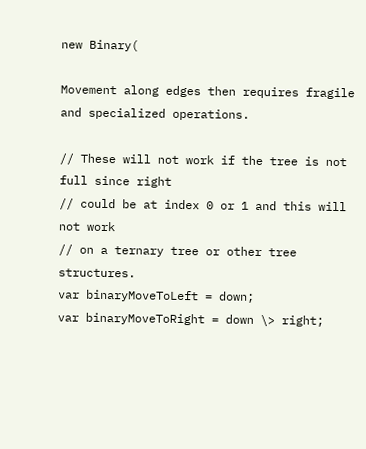new Binary(

Movement along edges then requires fragile and specialized operations.

// These will not work if the tree is not full since right
// could be at index 0 or 1 and this will not work
// on a ternary tree or other tree structures.
var binaryMoveToLeft = down;
var binaryMoveToRight = down \> right;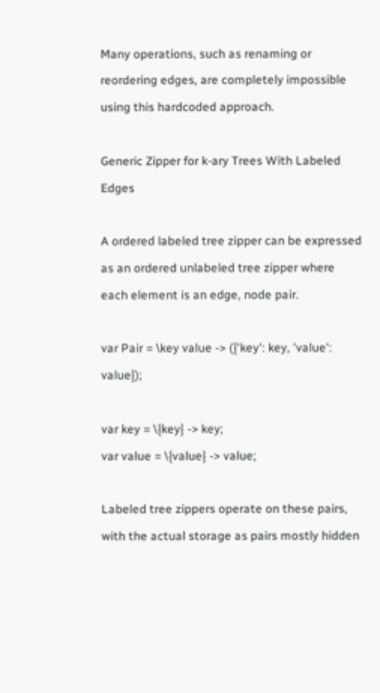Many operations, such as renaming or reordering edges, are completely impossible using this hardcoded approach.

Generic Zipper for k-ary Trees With Labeled Edges

A ordered labeled tree zipper can be expressed as an ordered unlabeled tree zipper where each element is an edge, node pair.

var Pair = \key value -> ({'key': key, 'value': value});

var key = \{key} -> key;
var value = \{value} -> value;

Labeled tree zippers operate on these pairs, with the actual storage as pairs mostly hidden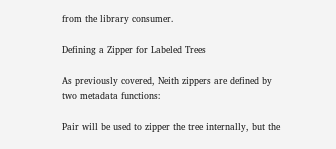from the library consumer.

Defining a Zipper for Labeled Trees

As previously covered, Neith zippers are defined by two metadata functions:

Pair will be used to zipper the tree internally, but the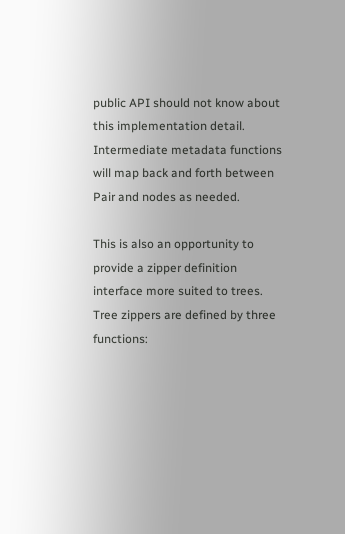public API should not know about this implementation detail. Intermediate metadata functions will map back and forth between Pair and nodes as needed.

This is also an opportunity to provide a zipper definition interface more suited to trees. Tree zippers are defined by three functions: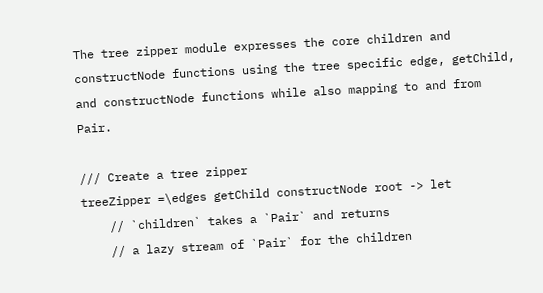The tree zipper module expresses the core children and constructNode functions using the tree specific edge, getChild, and constructNode functions while also mapping to and from Pair.

/// Create a tree zipper
treeZipper =\edges getChild constructNode root -> let
    // `children` takes a `Pair` and returns
    // a lazy stream of `Pair` for the children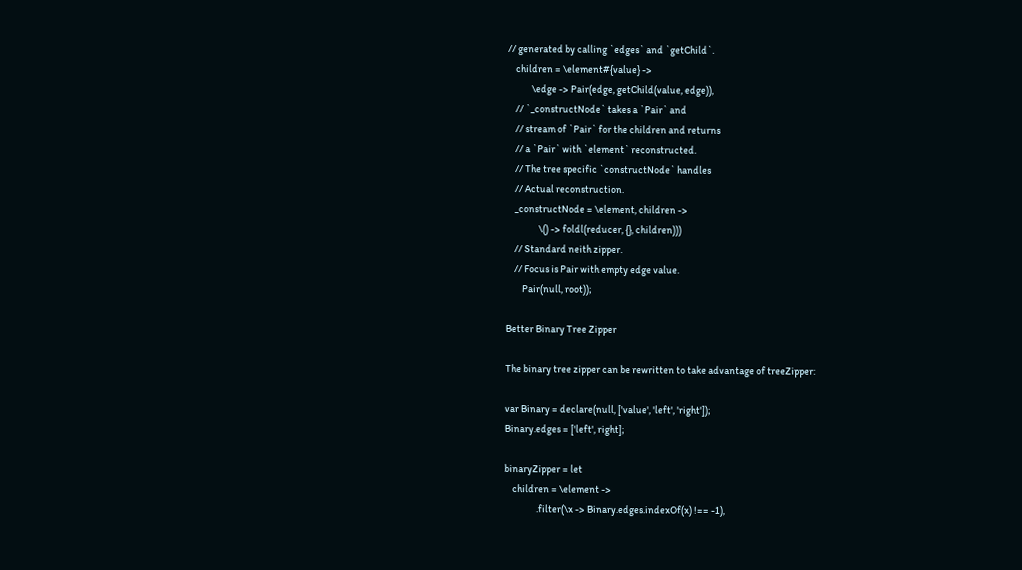// generated by calling `edges` and `getChild`.
    children = \element#{value} ->
            \edge -> Pair(edge, getChild(value, edge)),
    // `_constructNode` takes a `Pair` and
    // stream of `Pair` for the children and returns
    // a `Pair` with `element` reconstructed.
    // The tree specific `constructNode` handles
    // Actual reconstruction.
    _constructNode = \element, children ->
                \() -> foldl(reducer, {}, children)))
    // Standard neith zipper.
    // Focus is Pair with empty edge value.
        Pair(null, root));

Better Binary Tree Zipper

The binary tree zipper can be rewritten to take advantage of treeZipper:

var Binary = declare(null, ['value', 'left', 'right']);
Binary.edges = ['left', right];

binaryZipper = let
    children = \element ->
                .filter(\x -> Binary.edges.indexOf(x) !== -1),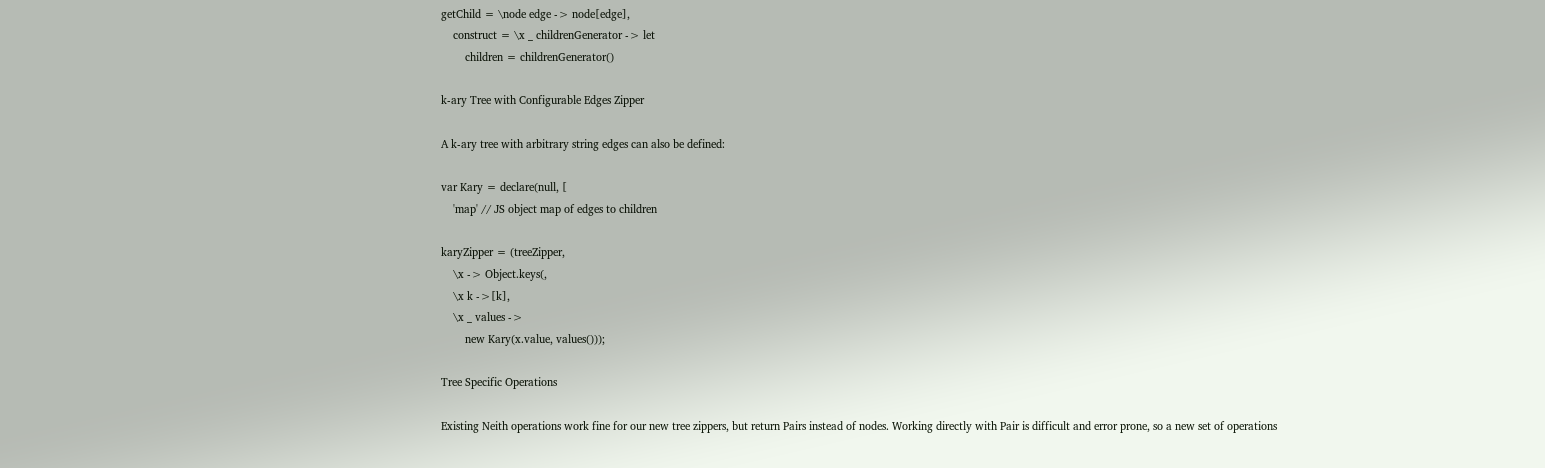getChild = \node edge -> node[edge],
    construct = \x _ childrenGenerator -> let
        children = childrenGenerator()

k-ary Tree with Configurable Edges Zipper

A k-ary tree with arbitrary string edges can also be defined:

var Kary = declare(null, [
    'map' // JS object map of edges to children

karyZipper = (treeZipper,
    \x -> Object.keys(,
    \x k ->[k],
    \x _ values ->
        new Kary(x.value, values()));

Tree Specific Operations

Existing Neith operations work fine for our new tree zippers, but return Pairs instead of nodes. Working directly with Pair is difficult and error prone, so a new set of operations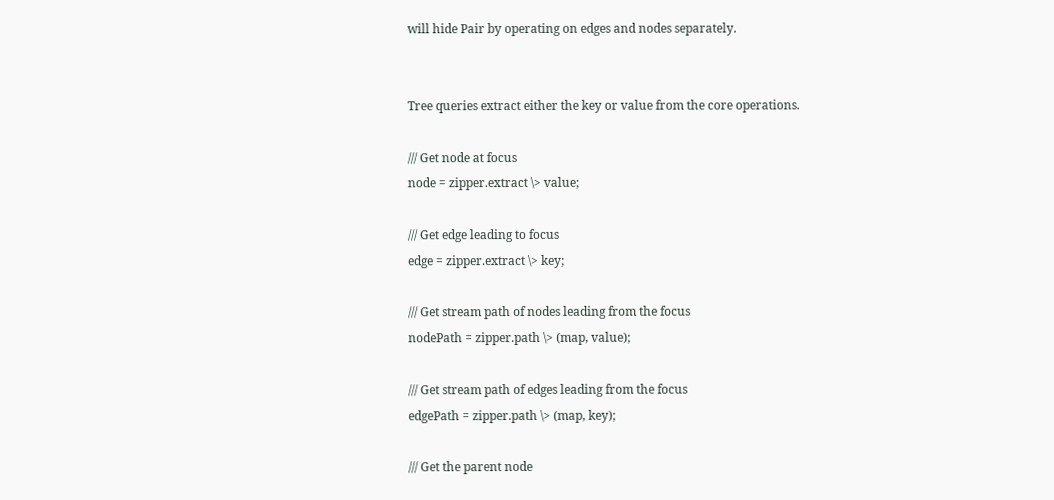will hide Pair by operating on edges and nodes separately.


Tree queries extract either the key or value from the core operations.

/// Get node at focus
node = zipper.extract \> value;

/// Get edge leading to focus
edge = zipper.extract \> key;

/// Get stream path of nodes leading from the focus
nodePath = zipper.path \> (map, value);

/// Get stream path of edges leading from the focus
edgePath = zipper.path \> (map, key);

/// Get the parent node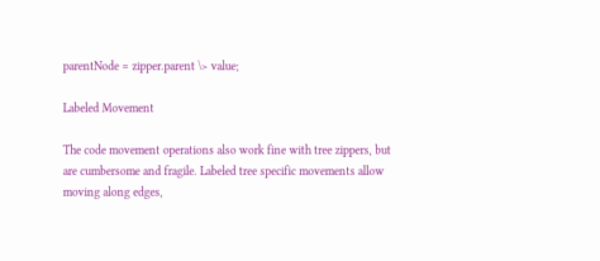parentNode = zipper.parent \> value;

Labeled Movement

The code movement operations also work fine with tree zippers, but are cumbersome and fragile. Labeled tree specific movements allow moving along edges,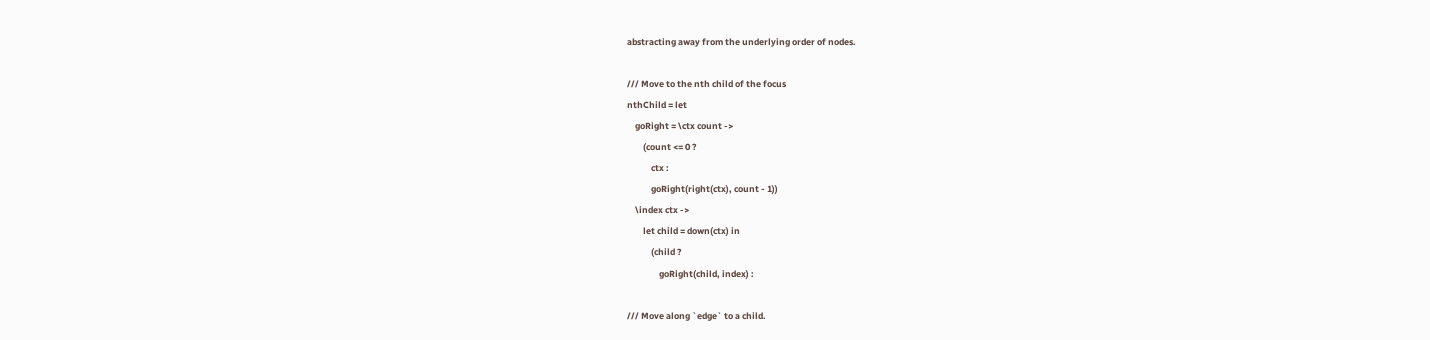abstracting away from the underlying order of nodes.

/// Move to the nth child of the focus
nthChild = let
    goRight = \ctx count ->
        (count <= 0 ?
            ctx :
            goRight(right(ctx), count - 1))
    \index ctx ->
        let child = down(ctx) in
            (child ?
                goRight(child, index) :

/// Move along `edge` to a child.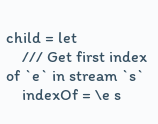child = let
    /// Get first index of `e` in stream `s`
    indexOf = \e s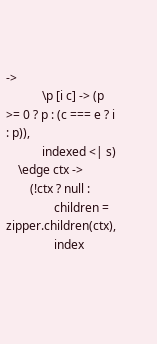->
            \p [i c] -> (p >= 0 ? p : (c === e ? i : p)),
            indexed <| s)
    \edge ctx ->
        (!ctx ? null :
                children = zipper.children(ctx),
                index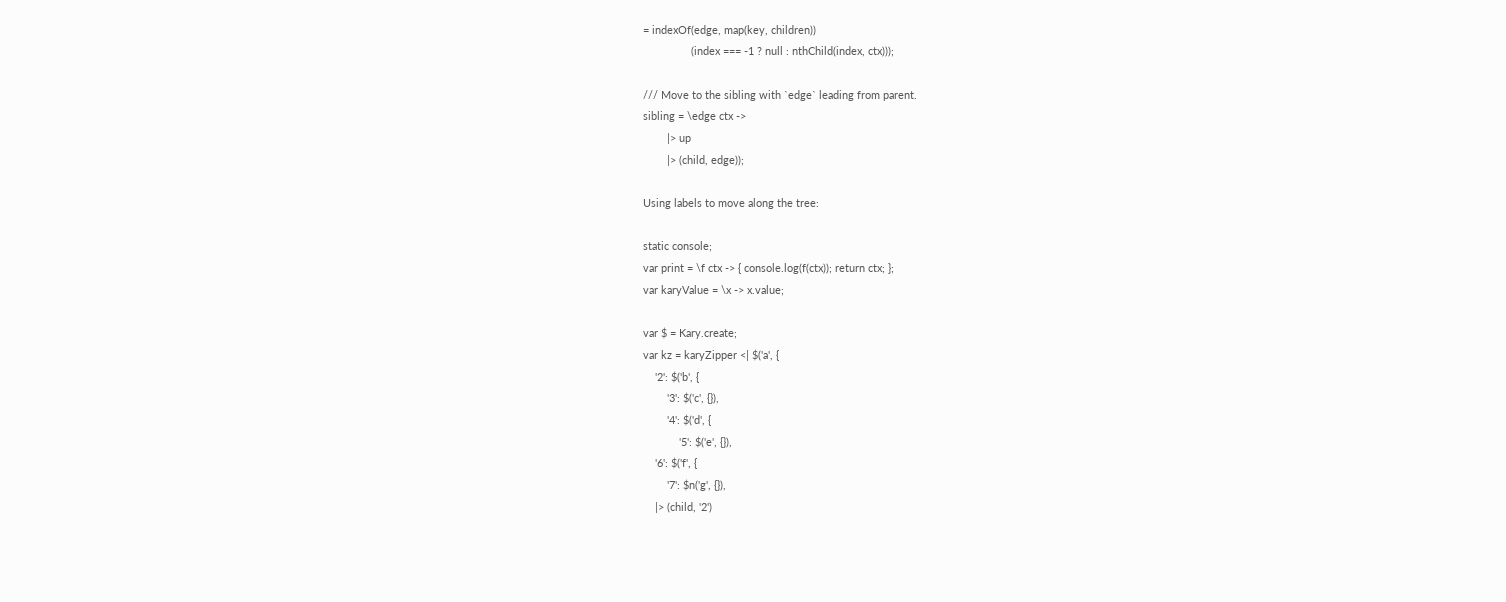= indexOf(edge, map(key, children))
                (index === -1 ? null : nthChild(index, ctx)));

/// Move to the sibling with `edge` leading from parent.
sibling = \edge ctx ->
        |> up
        |> (child, edge));

Using labels to move along the tree:

static console;
var print = \f ctx -> { console.log(f(ctx)); return ctx; };
var karyValue = \x -> x.value;

var $ = Kary.create;
var kz = karyZipper <| $('a', {
    '2': $('b', {
        '3': $('c', {}),
        '4': $('d', {
            '5': $('e', {}),
    '6': $('f', {
        '7': $n('g', {}),
    |> (child, '2')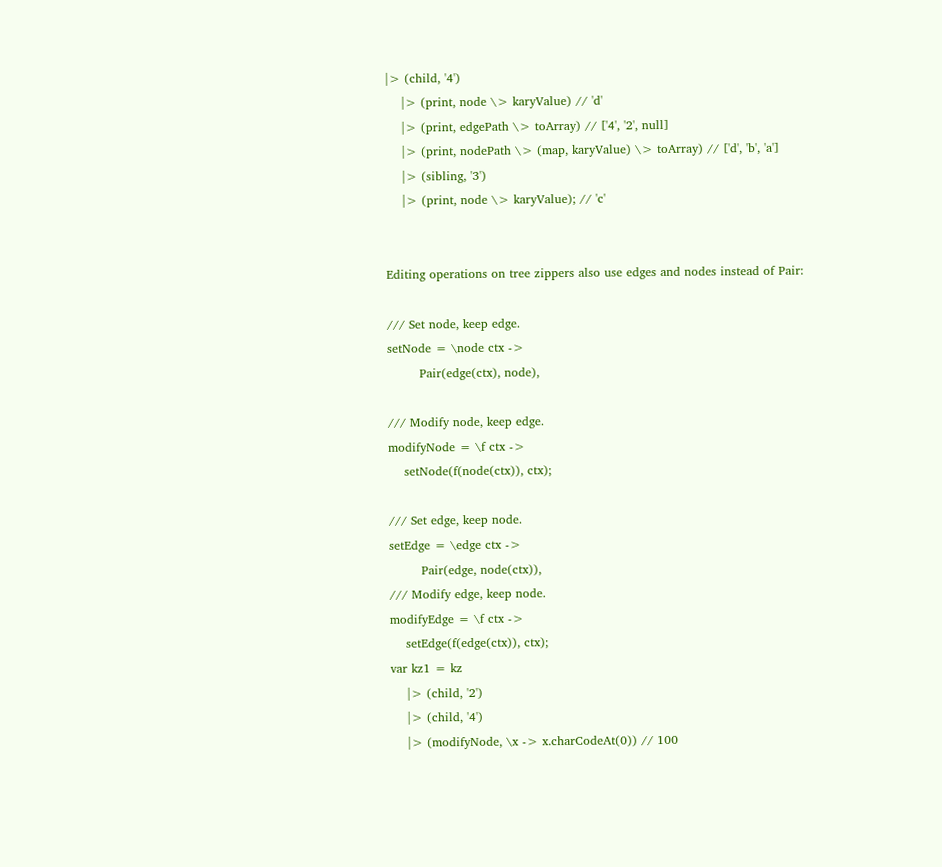|> (child, '4')
    |> (print, node \> karyValue) // 'd'
    |> (print, edgePath \> toArray) // ['4', '2', null]
    |> (print, nodePath \> (map, karyValue) \> toArray) // ['d', 'b', 'a']
    |> (sibling, '3')
    |> (print, node \> karyValue); // 'c'


Editing operations on tree zippers also use edges and nodes instead of Pair:

/// Set node, keep edge.
setNode = \node ctx ->
        Pair(edge(ctx), node),

/// Modify node, keep edge.
modifyNode = \f ctx ->
    setNode(f(node(ctx)), ctx);

/// Set edge, keep node.
setEdge = \edge ctx ->
        Pair(edge, node(ctx)),
/// Modify edge, keep node.
modifyEdge = \f ctx ->
    setEdge(f(edge(ctx)), ctx);
var kz1 = kz
    |> (child, '2')
    |> (child, '4')
    |> (modifyNode, \x -> x.charCodeAt(0)) // 100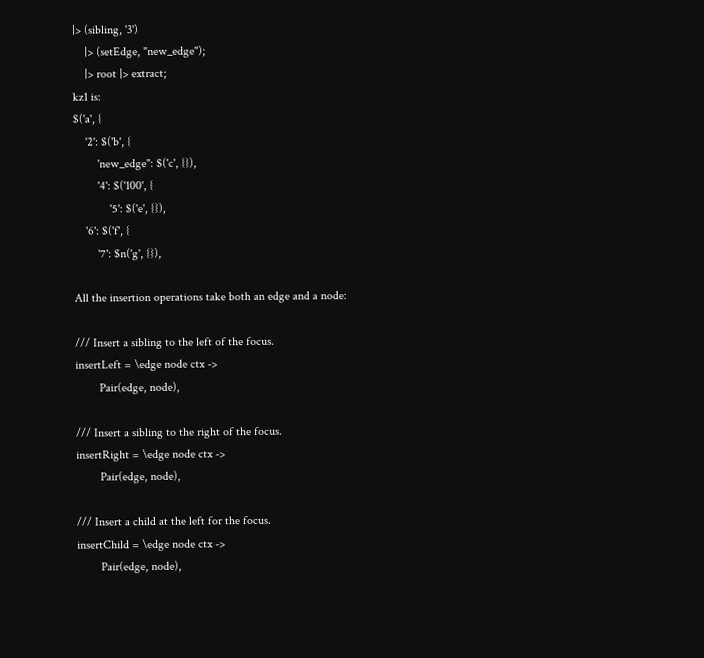|> (sibling, '3')
    |> (setEdge, "new_edge");
    |> root |> extract;
kz1 is:
$('a', {
    '2': $('b', {
        'new_edge": $('c', {}),
        '4': $('100', {
            '5': $('e', {}),
    '6': $('f', {
        '7': $n('g', {}),

All the insertion operations take both an edge and a node:

/// Insert a sibling to the left of the focus.
insertLeft = \edge node ctx ->
        Pair(edge, node),

/// Insert a sibling to the right of the focus.
insertRight = \edge node ctx ->
        Pair(edge, node),

/// Insert a child at the left for the focus.
insertChild = \edge node ctx ->
        Pair(edge, node),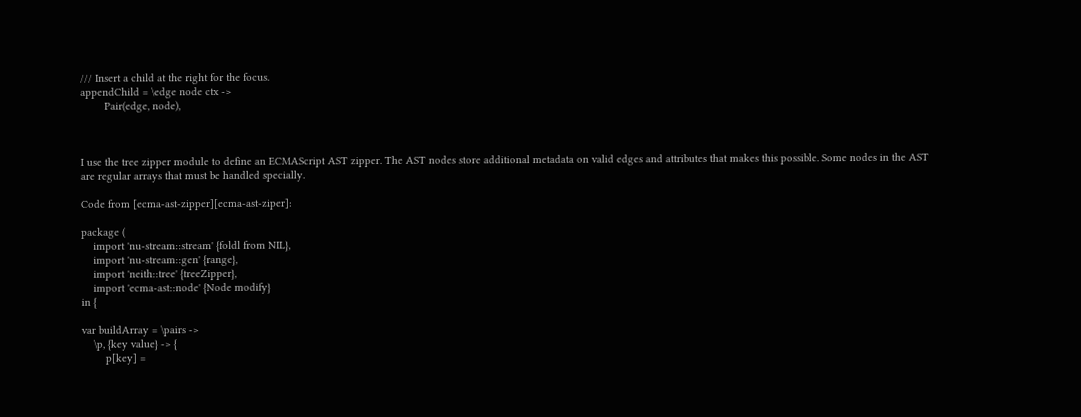/// Insert a child at the right for the focus.
appendChild = \edge node ctx ->
        Pair(edge, node),



I use the tree zipper module to define an ECMAScript AST zipper. The AST nodes store additional metadata on valid edges and attributes that makes this possible. Some nodes in the AST are regular arrays that must be handled specially.

Code from [ecma-ast-zipper][ecma-ast-ziper]:

package (
    import 'nu-stream::stream' {foldl from NIL},
    import 'nu-stream::gen' {range},
    import 'neith::tree' {treeZipper},
    import 'ecma-ast::node' {Node modify}
in {

var buildArray = \pairs ->
    \p, {key value} -> {
        p[key] =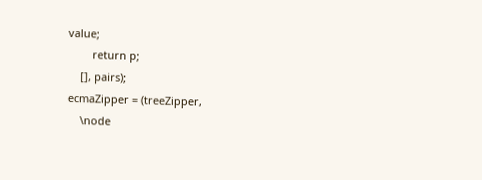value;
        return p;
    [], pairs);
ecmaZipper = (treeZipper,
    \node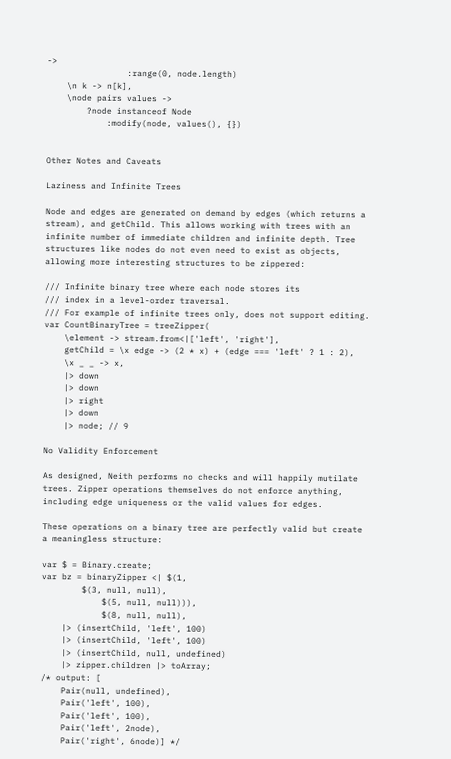->
                :range(0, node.length)
    \n k -> n[k],
    \node pairs values ->
        ?node instanceof Node
            :modify(node, values(), {})


Other Notes and Caveats

Laziness and Infinite Trees

Node and edges are generated on demand by edges (which returns a stream), and getChild. This allows working with trees with an infinite number of immediate children and infinite depth. Tree structures like nodes do not even need to exist as objects, allowing more interesting structures to be zippered:

/// Infinite binary tree where each node stores its
/// index in a level-order traversal.
/// For example of infinite trees only, does not support editing.
var CountBinaryTree = treeZipper(
    \element -> stream.from<|['left', 'right'],
    getChild = \x edge -> (2 * x) + (edge === 'left' ? 1 : 2),
    \x _ _ -> x,
    |> down
    |> down
    |> right
    |> down
    |> node; // 9

No Validity Enforcement

As designed, Neith performs no checks and will happily mutilate trees. Zipper operations themselves do not enforce anything, including edge uniqueness or the valid values for edges.

These operations on a binary tree are perfectly valid but create a meaningless structure:

var $ = Binary.create;
var bz = binaryZipper <| $(1,
        $(3, null, null),
            $(5, null, null))),
            $(8, null, null),
    |> (insertChild, 'left', 100)
    |> (insertChild, 'left', 100)
    |> (insertChild, null, undefined)
    |> zipper.children |> toArray;
/* output: [
    Pair(null, undefined),
    Pair('left', 100),
    Pair('left', 100),
    Pair('left', 2node),
    Pair('right', 6node)] */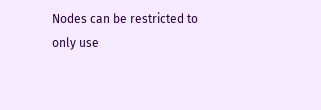Nodes can be restricted to only use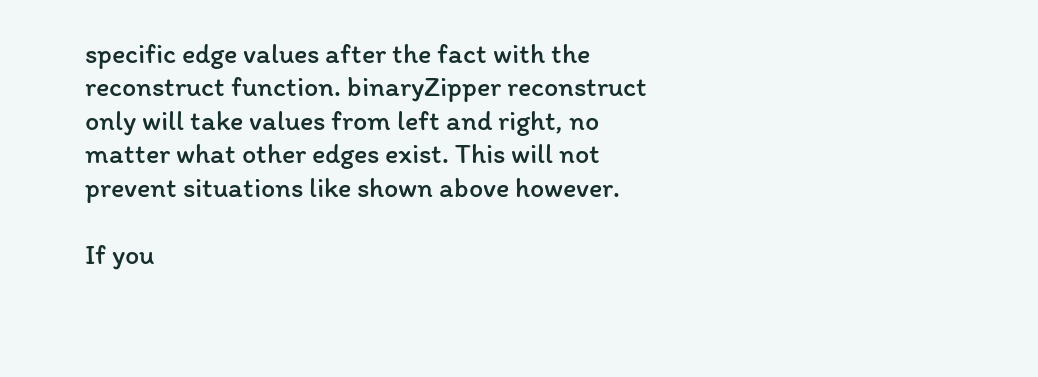specific edge values after the fact with the reconstruct function. binaryZipper reconstruct only will take values from left and right, no matter what other edges exist. This will not prevent situations like shown above however.

If you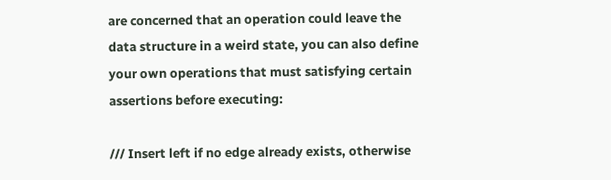are concerned that an operation could leave the data structure in a weird state, you can also define your own operations that must satisfying certain assertions before executing:

/// Insert left if no edge already exists, otherwise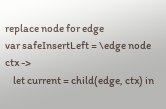replace node for edge
var safeInsertLeft = \edge node ctx ->
    let current = child(edge, ctx) in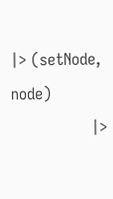|> (setNode, node)
                |>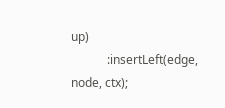up)
            :insertLeft(edge, node, ctx);